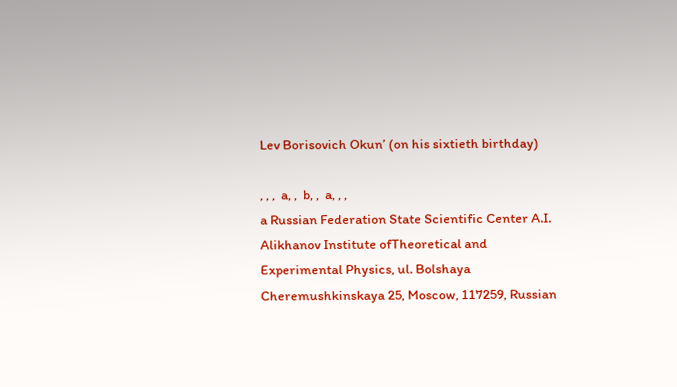Lev Borisovich Okun’ (on his sixtieth birthday)

, , ,  a, ,  b, ,  a, , ,
a Russian Federation State Scientific Center A.I. Alikhanov Institute ofTheoretical and Experimental Physics, ul. Bolshaya Cheremushkinskaya 25, Moscow, 117259, Russian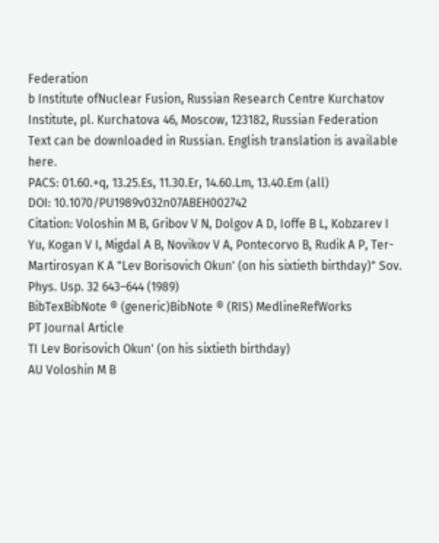Federation
b Institute ofNuclear Fusion, Russian Research Centre Kurchatov Institute, pl. Kurchatova 46, Moscow, 123182, Russian Federation
Text can be downloaded in Russian. English translation is available here.
PACS: 01.60.+q, 13.25.Es, 11.30.Er, 14.60.Lm, 13.40.Em (all)
DOI: 10.1070/PU1989v032n07ABEH002742
Citation: Voloshin M B, Gribov V N, Dolgov A D, Ioffe B L, Kobzarev I Yu, Kogan V I, Migdal A B, Novikov V A, Pontecorvo B, Rudik A P, Ter-Martirosyan K A "Lev Borisovich Okun' (on his sixtieth birthday)" Sov. Phys. Usp. 32 643–644 (1989)
BibTexBibNote ® (generic)BibNote ® (RIS) MedlineRefWorks
PT Journal Article
TI Lev Borisovich Okun' (on his sixtieth birthday)
AU Voloshin M B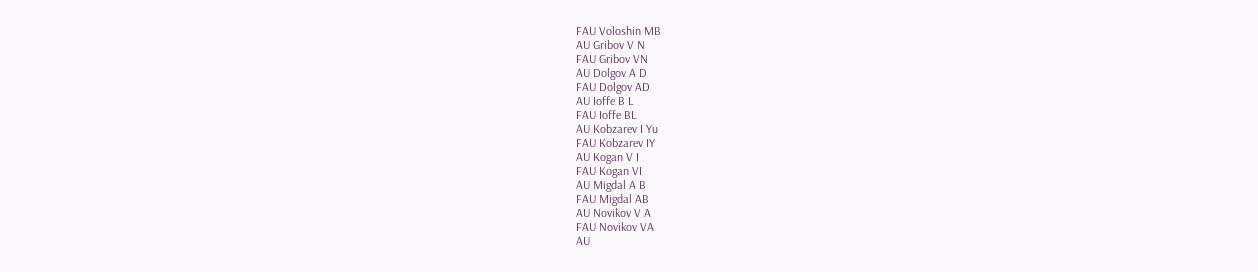FAU Voloshin MB
AU Gribov V N
FAU Gribov VN
AU Dolgov A D
FAU Dolgov AD
AU Ioffe B L
FAU Ioffe BL
AU Kobzarev I Yu
FAU Kobzarev IY
AU Kogan V I
FAU Kogan VI
AU Migdal A B
FAU Migdal AB
AU Novikov V A
FAU Novikov VA
AU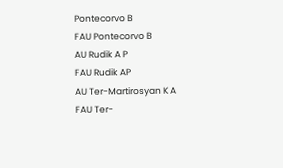Pontecorvo B
FAU Pontecorvo B
AU Rudik A P
FAU Rudik AP
AU Ter-Martirosyan K A
FAU Ter-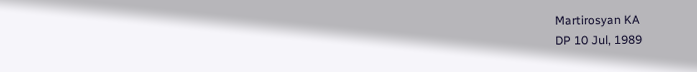Martirosyan KA
DP 10 Jul, 1989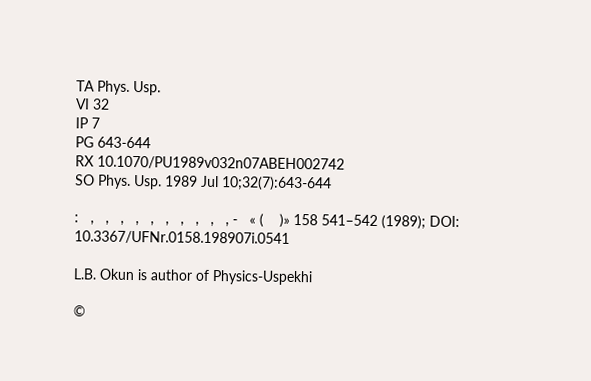TA Phys. Usp.
VI 32
IP 7
PG 643-644
RX 10.1070/PU1989v032n07ABEH002742
SO Phys. Usp. 1989 Jul 10;32(7):643-644

:   ,   ,   ,   ,   ,   ,   ,   ,   ,   , -   « (    )» 158 541–542 (1989); DOI: 10.3367/UFNr.0158.198907i.0541

L.B. Okun is author of Physics-Uspekhi

©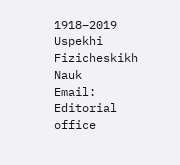1918–2019 Uspekhi Fizicheskikh Nauk
Email: Editorial office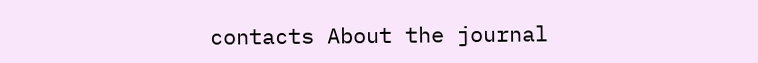contacts About the journal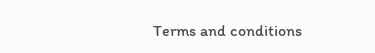Terms and conditions